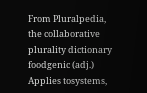From Pluralpedia, the collaborative plurality dictionary
foodgenic (adj.)
Applies tosystems,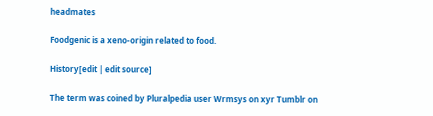headmates

Foodgenic is a xeno-origin related to food.

History[edit | edit source]

The term was coined by Pluralpedia user Wrmsys on xyr Tumblr on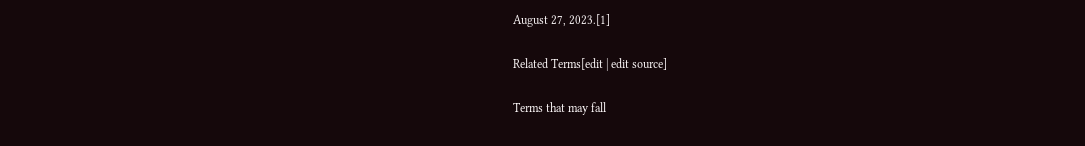August 27, 2023.[1]

Related Terms[edit | edit source]

Terms that may fall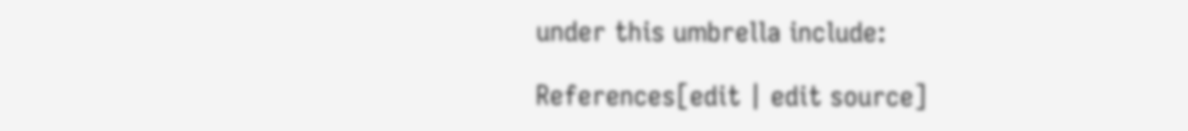under this umbrella include:

References[edit | edit source]